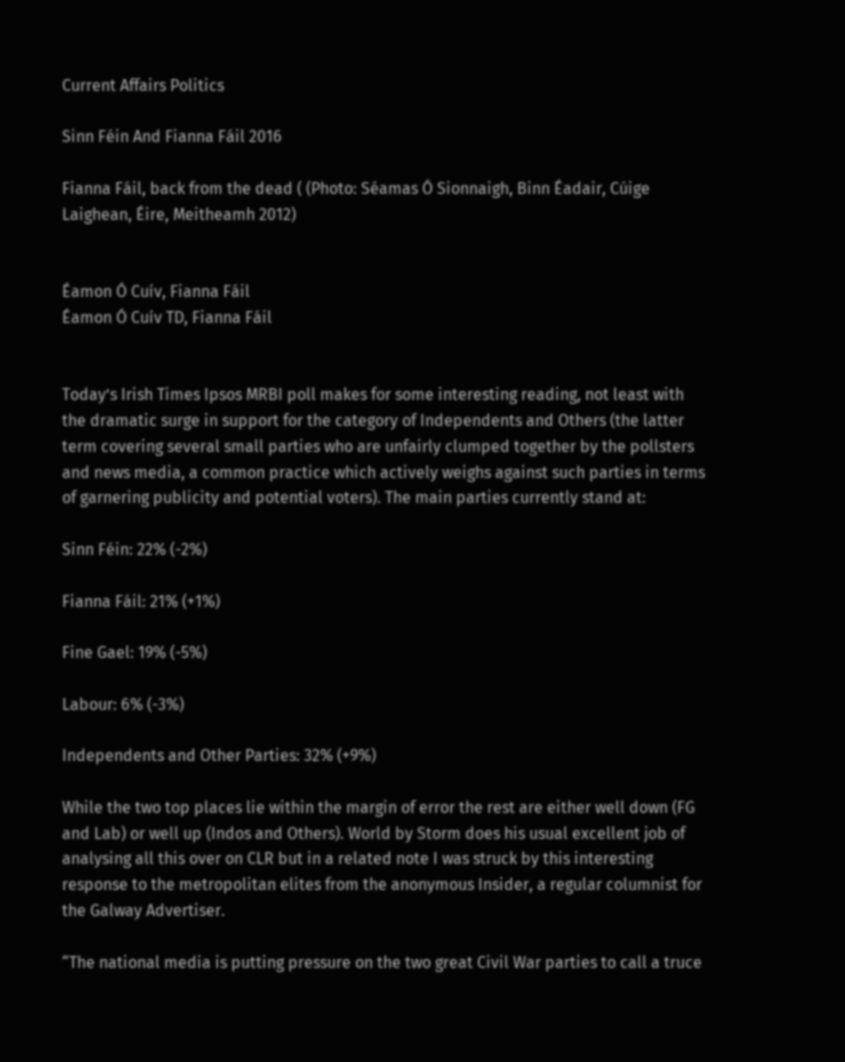Current Affairs Politics

Sinn Féin And Fianna Fáil 2016

Fianna Fáil, back from the dead ( (Photo: Séamas Ó Sionnaigh, Binn Éadair, Cúige Laighean, Éire, Meitheamh 2012)


Éamon Ó Cuív, Fianna Fáil
Éamon Ó Cuív TD, Fianna Fáil


Today’s Irish Times Ipsos MRBI poll makes for some interesting reading, not least with the dramatic surge in support for the category of Independents and Others (the latter term covering several small parties who are unfairly clumped together by the pollsters and news media, a common practice which actively weighs against such parties in terms of garnering publicity and potential voters). The main parties currently stand at:

Sinn Féin: 22% (-2%)

Fianna Fáil: 21% (+1%)

Fine Gael: 19% (-5%)

Labour: 6% (-3%)

Independents and Other Parties: 32% (+9%)

While the two top places lie within the margin of error the rest are either well down (FG and Lab) or well up (Indos and Others). World by Storm does his usual excellent job of analysing all this over on CLR but in a related note I was struck by this interesting response to the metropolitan elites from the anonymous Insider, a regular columnist for the Galway Advertiser.

“The national media is putting pressure on the two great Civil War parties to call a truce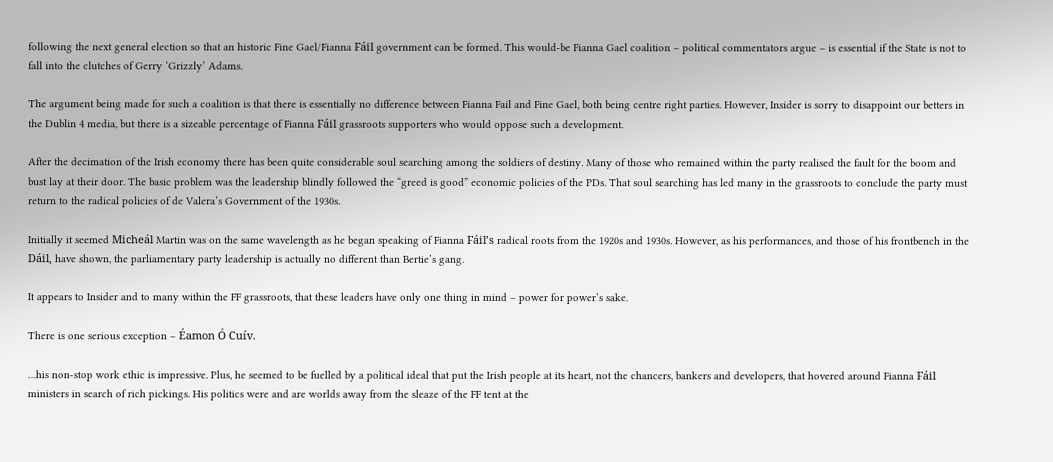following the next general election so that an historic Fine Gael/Fianna Fáil government can be formed. This would-be Fianna Gael coalition – political commentators argue – is essential if the State is not to fall into the clutches of Gerry ‘Grizzly’ Adams.

The argument being made for such a coalition is that there is essentially no difference between Fianna Fail and Fine Gael, both being centre right parties. However, Insider is sorry to disappoint our betters in the Dublin 4 media, but there is a sizeable percentage of Fianna Fáil grassroots supporters who would oppose such a development.

After the decimation of the Irish economy there has been quite considerable soul searching among the soldiers of destiny. Many of those who remained within the party realised the fault for the boom and bust lay at their door. The basic problem was the leadership blindly followed the “greed is good” economic policies of the PDs. That soul searching has led many in the grassroots to conclude the party must return to the radical policies of de Valera’s Government of the 1930s.

Initially it seemed Micheál Martin was on the same wavelength as he began speaking of Fianna Fáil’s radical roots from the 1920s and 1930s. However, as his performances, and those of his frontbench in the Dáil, have shown, the parliamentary party leadership is actually no different than Bertie’s gang.

It appears to Insider and to many within the FF grassroots, that these leaders have only one thing in mind – power for power’s sake.

There is one serious exception – Éamon Ó Cuív.

…his non-stop work ethic is impressive. Plus, he seemed to be fuelled by a political ideal that put the Irish people at its heart, not the chancers, bankers and developers, that hovered around Fianna Fáil ministers in search of rich pickings. His politics were and are worlds away from the sleaze of the FF tent at the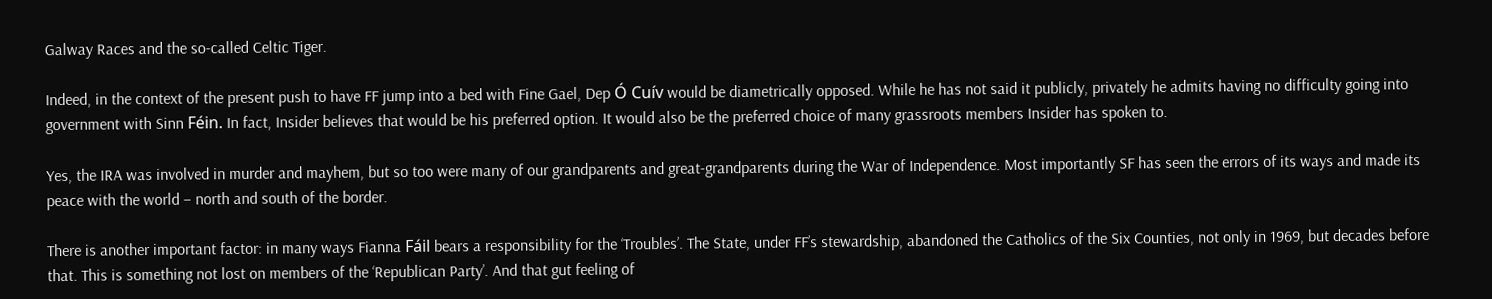Galway Races and the so-called Celtic Tiger.

Indeed, in the context of the present push to have FF jump into a bed with Fine Gael, Dep Ó Cuív would be diametrically opposed. While he has not said it publicly, privately he admits having no difficulty going into government with Sinn Féin. In fact, Insider believes that would be his preferred option. It would also be the preferred choice of many grassroots members Insider has spoken to.

Yes, the IRA was involved in murder and mayhem, but so too were many of our grandparents and great-grandparents during the War of Independence. Most importantly SF has seen the errors of its ways and made its peace with the world – north and south of the border.

There is another important factor: in many ways Fianna Fáil bears a responsibility for the ‘Troubles’. The State, under FF’s stewardship, abandoned the Catholics of the Six Counties, not only in 1969, but decades before that. This is something not lost on members of the ‘Republican Party’. And that gut feeling of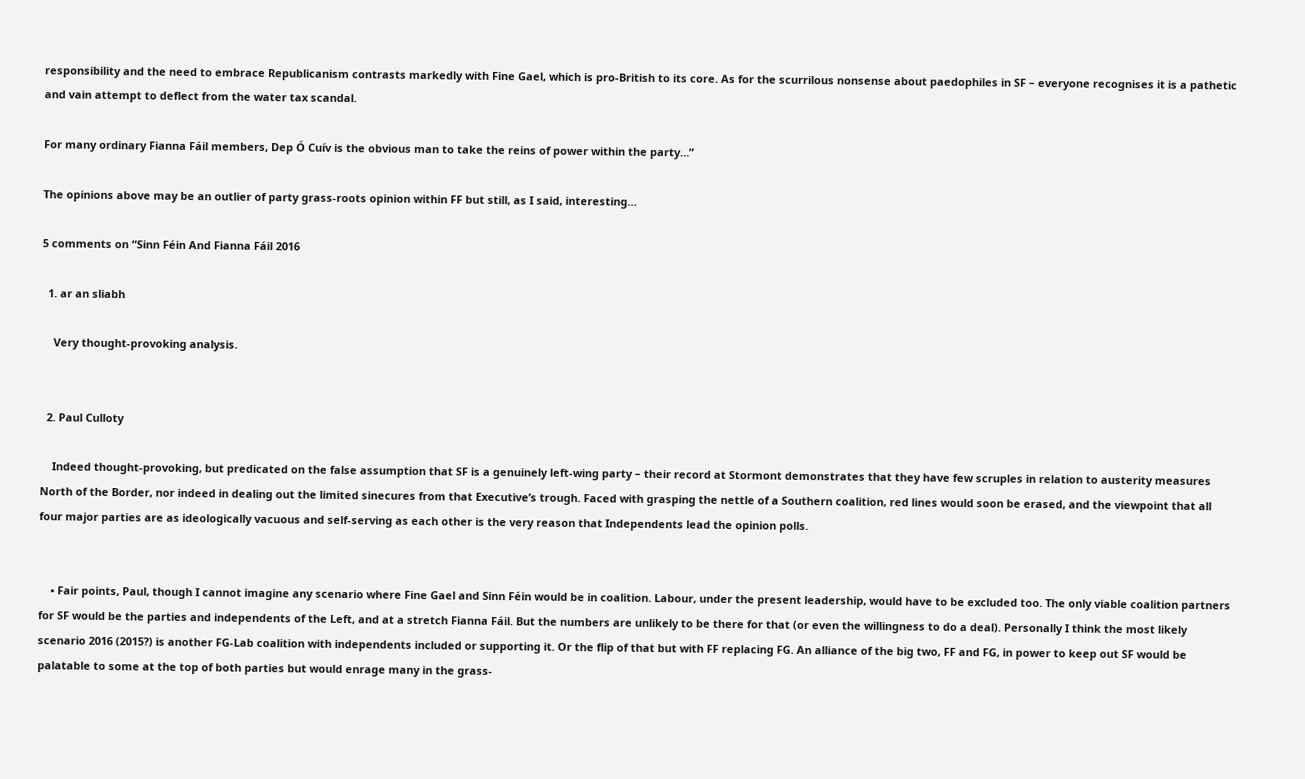responsibility and the need to embrace Republicanism contrasts markedly with Fine Gael, which is pro-British to its core. As for the scurrilous nonsense about paedophiles in SF – everyone recognises it is a pathetic and vain attempt to deflect from the water tax scandal.

For many ordinary Fianna Fáil members, Dep Ó Cuív is the obvious man to take the reins of power within the party…”

The opinions above may be an outlier of party grass-roots opinion within FF but still, as I said, interesting…

5 comments on “Sinn Féin And Fianna Fáil 2016

  1. ar an sliabh

    Very thought-provoking analysis.


  2. Paul Culloty

    Indeed thought-provoking, but predicated on the false assumption that SF is a genuinely left-wing party – their record at Stormont demonstrates that they have few scruples in relation to austerity measures North of the Border, nor indeed in dealing out the limited sinecures from that Executive’s trough. Faced with grasping the nettle of a Southern coalition, red lines would soon be erased, and the viewpoint that all four major parties are as ideologically vacuous and self-serving as each other is the very reason that Independents lead the opinion polls.


    • Fair points, Paul, though I cannot imagine any scenario where Fine Gael and Sinn Féin would be in coalition. Labour, under the present leadership, would have to be excluded too. The only viable coalition partners for SF would be the parties and independents of the Left, and at a stretch Fianna Fáil. But the numbers are unlikely to be there for that (or even the willingness to do a deal). Personally I think the most likely scenario 2016 (2015?) is another FG-Lab coalition with independents included or supporting it. Or the flip of that but with FF replacing FG. An alliance of the big two, FF and FG, in power to keep out SF would be palatable to some at the top of both parties but would enrage many in the grass-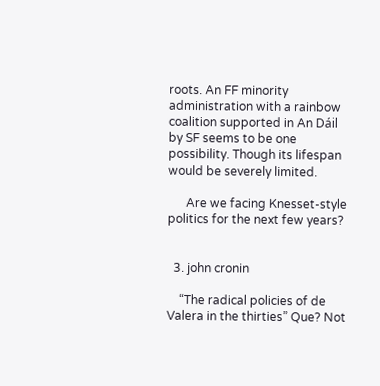roots. An FF minority administration with a rainbow coalition supported in An Dáil by SF seems to be one possibility. Though its lifespan would be severely limited.

      Are we facing Knesset-style politics for the next few years?


  3. john cronin

    “The radical policies of de Valera in the thirties” Que? Not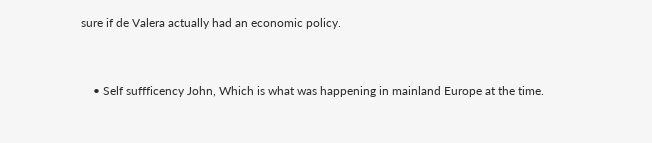sure if de Valera actually had an economic policy.


    • Self suffficency John, Which is what was happening in mainland Europe at the time.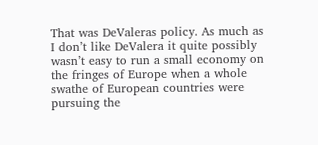That was DeValeras policy. As much as I don’t like DeValera it quite possibly wasn’t easy to run a small economy on the fringes of Europe when a whole swathe of European countries were pursuing the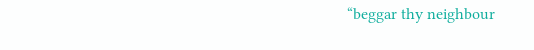“beggar thy neighbour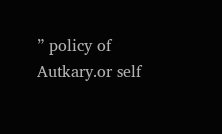” policy of Autkary.or self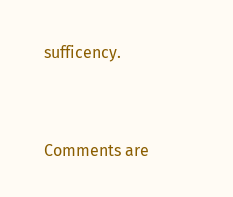sufficency.


Comments are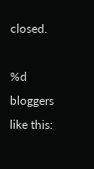closed.

%d bloggers like this: